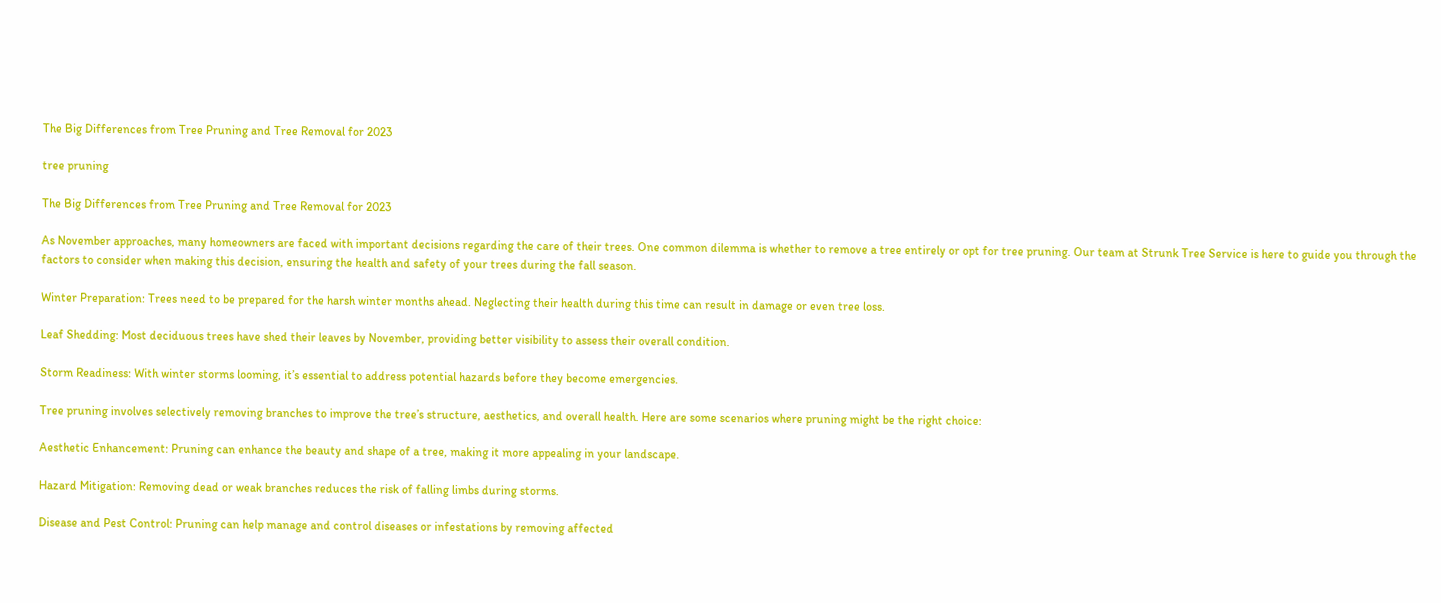The Big Differences from Tree Pruning and Tree Removal for 2023

tree pruning

The Big Differences from Tree Pruning and Tree Removal for 2023

As November approaches, many homeowners are faced with important decisions regarding the care of their trees. One common dilemma is whether to remove a tree entirely or opt for tree pruning. Our team at Strunk Tree Service is here to guide you through the factors to consider when making this decision, ensuring the health and safety of your trees during the fall season.

Winter Preparation: Trees need to be prepared for the harsh winter months ahead. Neglecting their health during this time can result in damage or even tree loss.

Leaf Shedding: Most deciduous trees have shed their leaves by November, providing better visibility to assess their overall condition.

Storm Readiness: With winter storms looming, it’s essential to address potential hazards before they become emergencies.

Tree pruning involves selectively removing branches to improve the tree’s structure, aesthetics, and overall health. Here are some scenarios where pruning might be the right choice:

Aesthetic Enhancement: Pruning can enhance the beauty and shape of a tree, making it more appealing in your landscape.

Hazard Mitigation: Removing dead or weak branches reduces the risk of falling limbs during storms.

Disease and Pest Control: Pruning can help manage and control diseases or infestations by removing affected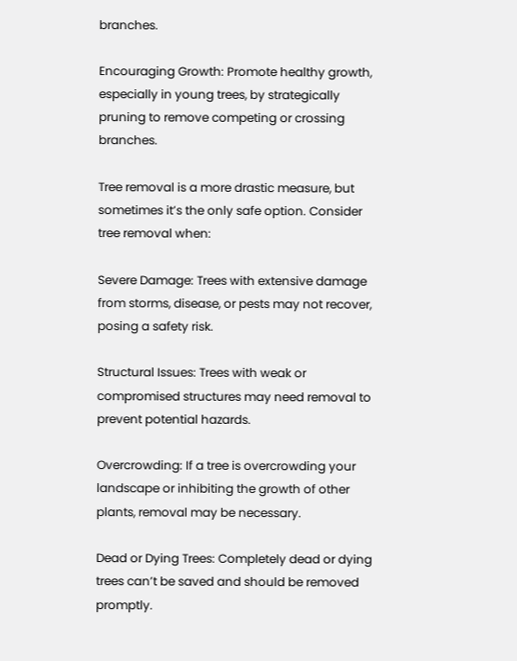branches.

Encouraging Growth: Promote healthy growth, especially in young trees, by strategically pruning to remove competing or crossing branches.

Tree removal is a more drastic measure, but sometimes it’s the only safe option. Consider tree removal when:

Severe Damage: Trees with extensive damage from storms, disease, or pests may not recover, posing a safety risk.

Structural Issues: Trees with weak or compromised structures may need removal to prevent potential hazards.

Overcrowding: If a tree is overcrowding your landscape or inhibiting the growth of other plants, removal may be necessary.

Dead or Dying Trees: Completely dead or dying trees can’t be saved and should be removed promptly.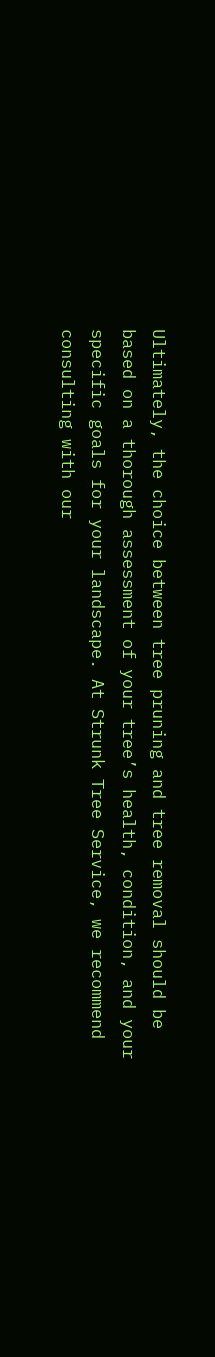Ultimately, the choice between tree pruning and tree removal should be based on a thorough assessment of your tree’s health, condition, and your specific goals for your landscape. At Strunk Tree Service, we recommend consulting with our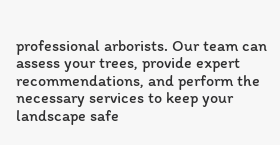professional arborists. Our team can assess your trees, provide expert recommendations, and perform the necessary services to keep your landscape safe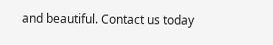and beautiful. Contact us today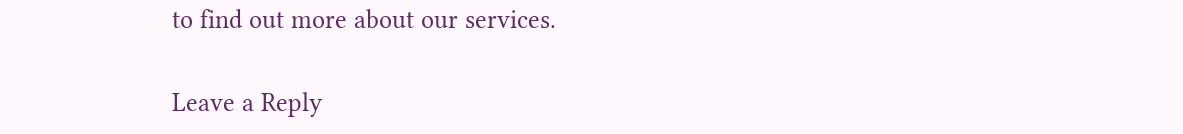to find out more about our services.

Leave a Reply